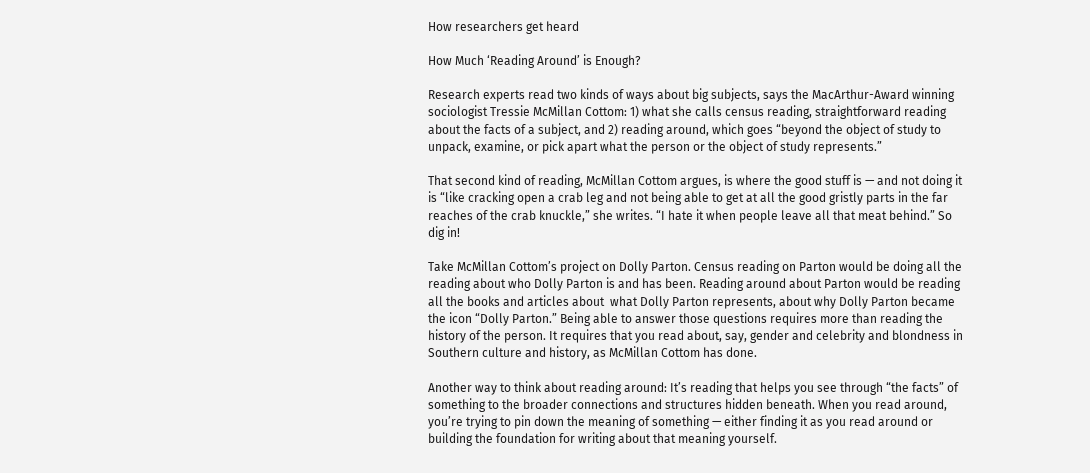How researchers get heard

How Much ‘Reading Around’ is Enough?

Research experts read two kinds of ways about big subjects, says the MacArthur-Award winning sociologist Tressie McMillan Cottom: 1) what she calls census reading, straightforward reading about the facts of a subject, and 2) reading around, which goes “beyond the object of study to unpack, examine, or pick apart what the person or the object of study represents.”

That second kind of reading, McMillan Cottom argues, is where the good stuff is — and not doing it is “like cracking open a crab leg and not being able to get at all the good gristly parts in the far reaches of the crab knuckle,” she writes. “I hate it when people leave all that meat behind.” So dig in!

Take McMillan Cottom’s project on Dolly Parton. Census reading on Parton would be doing all the reading about who Dolly Parton is and has been. Reading around about Parton would be reading all the books and articles about  what Dolly Parton represents, about why Dolly Parton became the icon “Dolly Parton.” Being able to answer those questions requires more than reading the history of the person. It requires that you read about, say, gender and celebrity and blondness in Southern culture and history, as McMillan Cottom has done.

Another way to think about reading around: It’s reading that helps you see through “the facts” of something to the broader connections and structures hidden beneath. When you read around, you’re trying to pin down the meaning of something — either finding it as you read around or building the foundation for writing about that meaning yourself.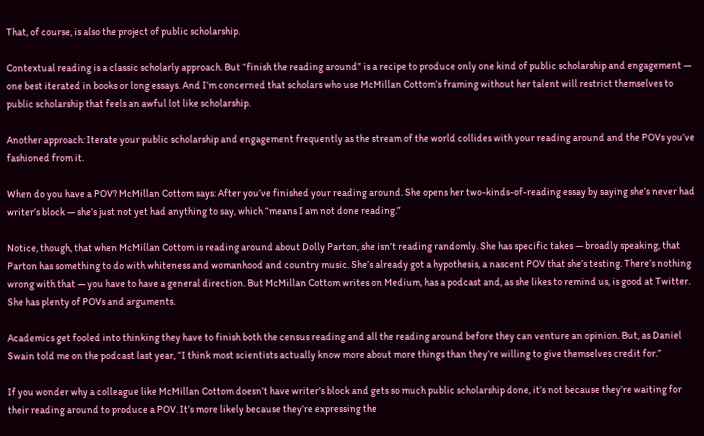That, of course, is also the project of public scholarship.

Contextual reading is a classic scholarly approach. But “finish the reading around” is a recipe to produce only one kind of public scholarship and engagement — one best iterated in books or long essays. And I’m concerned that scholars who use McMillan Cottom’s framing without her talent will restrict themselves to public scholarship that feels an awful lot like scholarship.

Another approach: Iterate your public scholarship and engagement frequently as the stream of the world collides with your reading around and the POVs you’ve fashioned from it.

When do you have a POV? McMillan Cottom says: After you’ve finished your reading around. She opens her two-kinds-of-reading essay by saying she’s never had writer’s block — she’s just not yet had anything to say, which “means I am not done reading.”

Notice, though, that when McMillan Cottom is reading around about Dolly Parton, she isn’t reading randomly. She has specific takes — broadly speaking, that Parton has something to do with whiteness and womanhood and country music. She’s already got a hypothesis, a nascent POV that she’s testing. There’s nothing wrong with that — you have to have a general direction. But McMillan Cottom writes on Medium, has a podcast and, as she likes to remind us, is good at Twitter. She has plenty of POVs and arguments.

Academics get fooled into thinking they have to finish both the census reading and all the reading around before they can venture an opinion. But, as Daniel Swain told me on the podcast last year, “I think most scientists actually know more about more things than they’re willing to give themselves credit for.”

If you wonder why a colleague like McMillan Cottom doesn’t have writer’s block and gets so much public scholarship done, it’s not because they’re waiting for their reading around to produce a POV. It’s more likely because they’re expressing the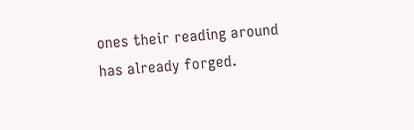ones their reading around has already forged.